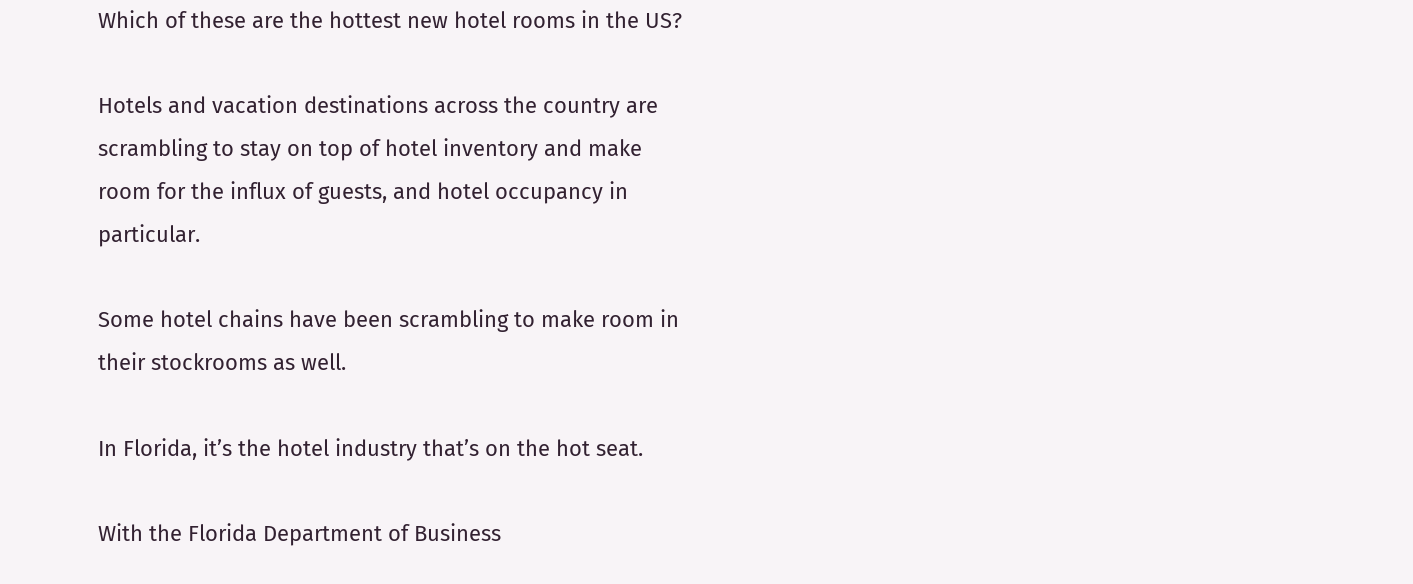Which of these are the hottest new hotel rooms in the US?

Hotels and vacation destinations across the country are scrambling to stay on top of hotel inventory and make room for the influx of guests, and hotel occupancy in particular.

Some hotel chains have been scrambling to make room in their stockrooms as well.

In Florida, it’s the hotel industry that’s on the hot seat.

With the Florida Department of Business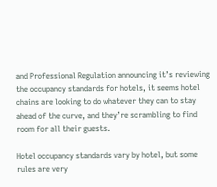and Professional Regulation announcing it’s reviewing the occupancy standards for hotels, it seems hotel chains are looking to do whatever they can to stay ahead of the curve, and they’re scrambling to find room for all their guests.

Hotel occupancy standards vary by hotel, but some rules are very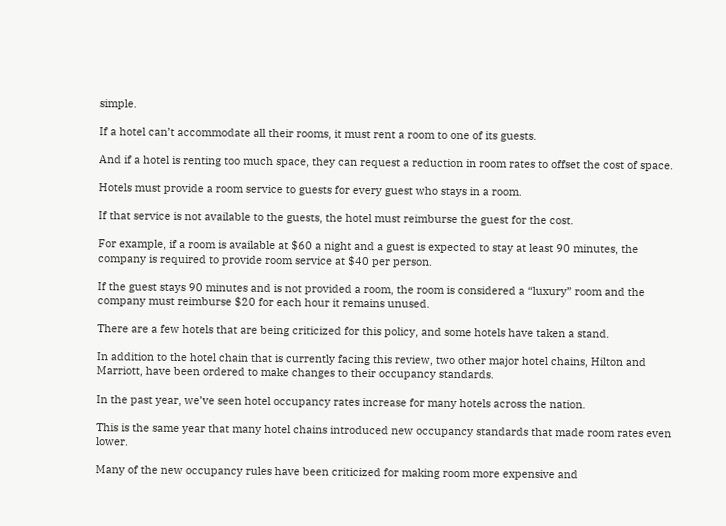simple.

If a hotel can’t accommodate all their rooms, it must rent a room to one of its guests.

And if a hotel is renting too much space, they can request a reduction in room rates to offset the cost of space.

Hotels must provide a room service to guests for every guest who stays in a room.

If that service is not available to the guests, the hotel must reimburse the guest for the cost.

For example, if a room is available at $60 a night and a guest is expected to stay at least 90 minutes, the company is required to provide room service at $40 per person.

If the guest stays 90 minutes and is not provided a room, the room is considered a “luxury” room and the company must reimburse $20 for each hour it remains unused.

There are a few hotels that are being criticized for this policy, and some hotels have taken a stand.

In addition to the hotel chain that is currently facing this review, two other major hotel chains, Hilton and Marriott, have been ordered to make changes to their occupancy standards.

In the past year, we’ve seen hotel occupancy rates increase for many hotels across the nation.

This is the same year that many hotel chains introduced new occupancy standards that made room rates even lower.

Many of the new occupancy rules have been criticized for making room more expensive and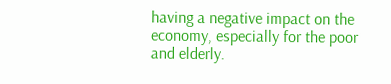having a negative impact on the economy, especially for the poor and elderly.